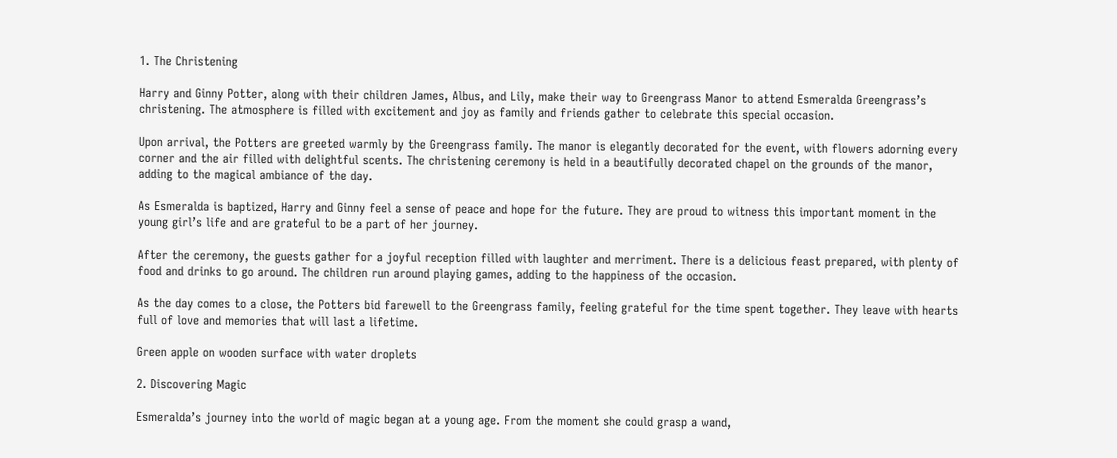1. The Christening

Harry and Ginny Potter, along with their children James, Albus, and Lily, make their way to Greengrass Manor to attend Esmeralda Greengrass’s christening. The atmosphere is filled with excitement and joy as family and friends gather to celebrate this special occasion.

Upon arrival, the Potters are greeted warmly by the Greengrass family. The manor is elegantly decorated for the event, with flowers adorning every corner and the air filled with delightful scents. The christening ceremony is held in a beautifully decorated chapel on the grounds of the manor, adding to the magical ambiance of the day.

As Esmeralda is baptized, Harry and Ginny feel a sense of peace and hope for the future. They are proud to witness this important moment in the young girl’s life and are grateful to be a part of her journey.

After the ceremony, the guests gather for a joyful reception filled with laughter and merriment. There is a delicious feast prepared, with plenty of food and drinks to go around. The children run around playing games, adding to the happiness of the occasion.

As the day comes to a close, the Potters bid farewell to the Greengrass family, feeling grateful for the time spent together. They leave with hearts full of love and memories that will last a lifetime.

Green apple on wooden surface with water droplets

2. Discovering Magic

Esmeralda’s journey into the world of magic began at a young age. From the moment she could grasp a wand,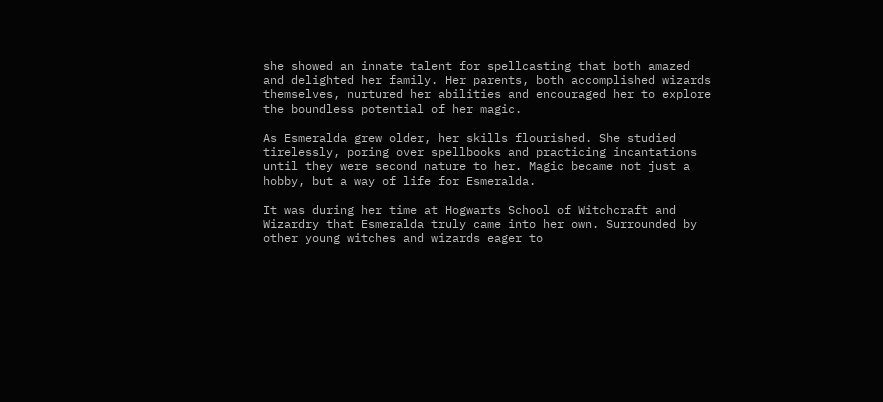she showed an innate talent for spellcasting that both amazed and delighted her family. Her parents, both accomplished wizards themselves, nurtured her abilities and encouraged her to explore the boundless potential of her magic.

As Esmeralda grew older, her skills flourished. She studied tirelessly, poring over spellbooks and practicing incantations until they were second nature to her. Magic became not just a hobby, but a way of life for Esmeralda.

It was during her time at Hogwarts School of Witchcraft and Wizardry that Esmeralda truly came into her own. Surrounded by other young witches and wizards eager to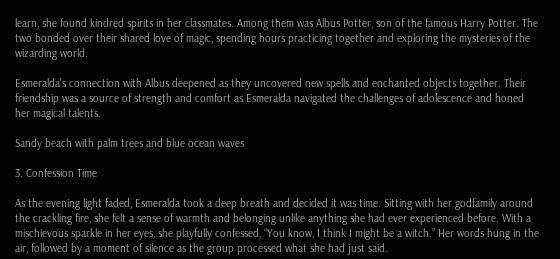learn, she found kindred spirits in her classmates. Among them was Albus Potter, son of the famous Harry Potter. The two bonded over their shared love of magic, spending hours practicing together and exploring the mysteries of the wizarding world.

Esmeralda’s connection with Albus deepened as they uncovered new spells and enchanted objects together. Their friendship was a source of strength and comfort as Esmeralda navigated the challenges of adolescence and honed her magical talents.

Sandy beach with palm trees and blue ocean waves

3. Confession Time

As the evening light faded, Esmeralda took a deep breath and decided it was time. Sitting with her godfamily around the crackling fire, she felt a sense of warmth and belonging unlike anything she had ever experienced before. With a mischievous sparkle in her eyes, she playfully confessed, “You know, I think I might be a witch.” Her words hung in the air, followed by a moment of silence as the group processed what she had just said.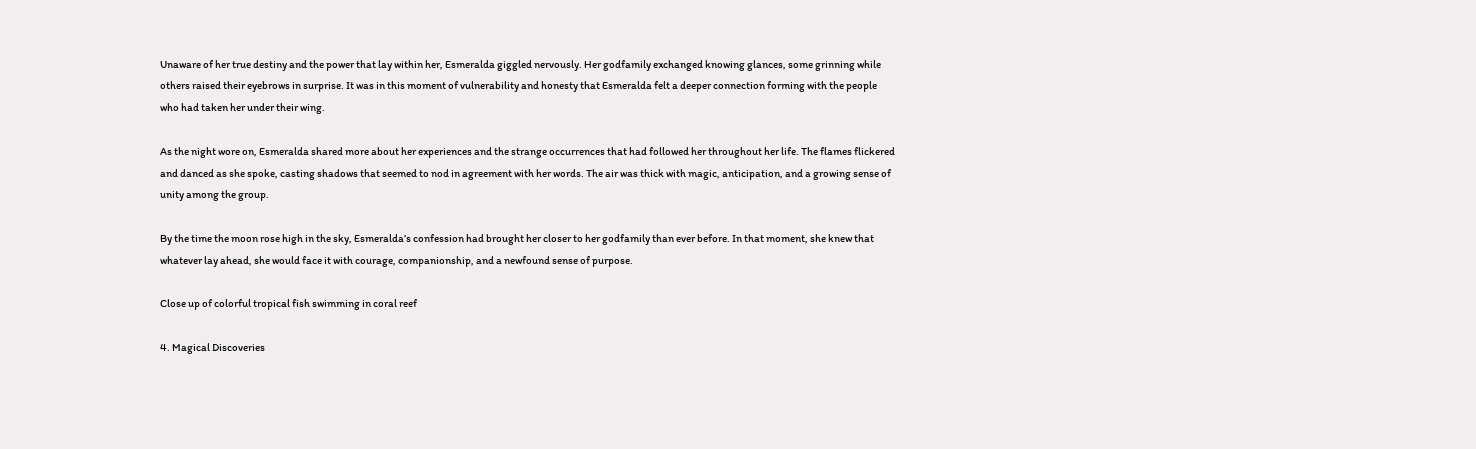Unaware of her true destiny and the power that lay within her, Esmeralda giggled nervously. Her godfamily exchanged knowing glances, some grinning while others raised their eyebrows in surprise. It was in this moment of vulnerability and honesty that Esmeralda felt a deeper connection forming with the people who had taken her under their wing.

As the night wore on, Esmeralda shared more about her experiences and the strange occurrences that had followed her throughout her life. The flames flickered and danced as she spoke, casting shadows that seemed to nod in agreement with her words. The air was thick with magic, anticipation, and a growing sense of unity among the group.

By the time the moon rose high in the sky, Esmeralda’s confession had brought her closer to her godfamily than ever before. In that moment, she knew that whatever lay ahead, she would face it with courage, companionship, and a newfound sense of purpose.

Close up of colorful tropical fish swimming in coral reef

4. Magical Discoveries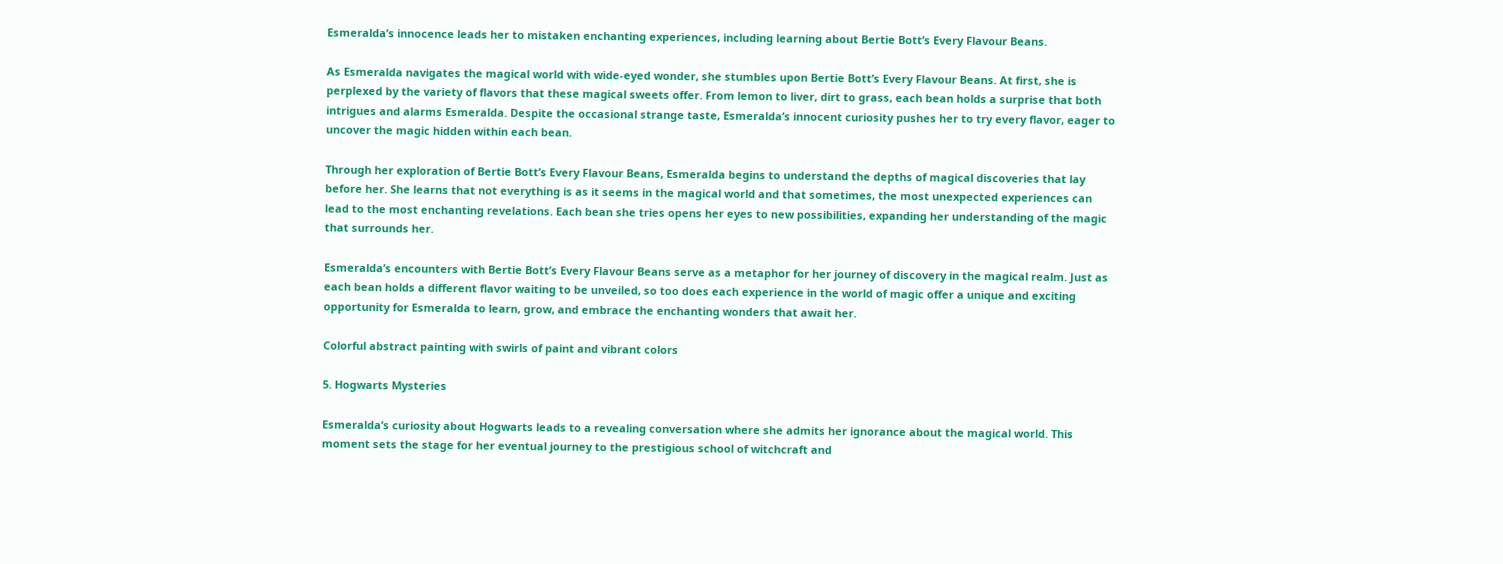Esmeralda’s innocence leads her to mistaken enchanting experiences, including learning about Bertie Bott’s Every Flavour Beans.

As Esmeralda navigates the magical world with wide-eyed wonder, she stumbles upon Bertie Bott’s Every Flavour Beans. At first, she is perplexed by the variety of flavors that these magical sweets offer. From lemon to liver, dirt to grass, each bean holds a surprise that both intrigues and alarms Esmeralda. Despite the occasional strange taste, Esmeralda’s innocent curiosity pushes her to try every flavor, eager to uncover the magic hidden within each bean.

Through her exploration of Bertie Bott’s Every Flavour Beans, Esmeralda begins to understand the depths of magical discoveries that lay before her. She learns that not everything is as it seems in the magical world and that sometimes, the most unexpected experiences can lead to the most enchanting revelations. Each bean she tries opens her eyes to new possibilities, expanding her understanding of the magic that surrounds her.

Esmeralda’s encounters with Bertie Bott’s Every Flavour Beans serve as a metaphor for her journey of discovery in the magical realm. Just as each bean holds a different flavor waiting to be unveiled, so too does each experience in the world of magic offer a unique and exciting opportunity for Esmeralda to learn, grow, and embrace the enchanting wonders that await her.

Colorful abstract painting with swirls of paint and vibrant colors

5. Hogwarts Mysteries

Esmeralda’s curiosity about Hogwarts leads to a revealing conversation where she admits her ignorance about the magical world. This moment sets the stage for her eventual journey to the prestigious school of witchcraft and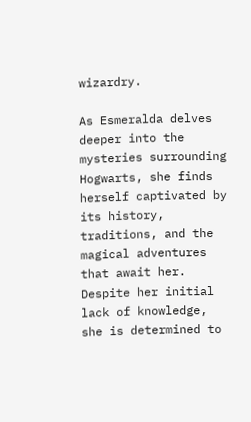wizardry.

As Esmeralda delves deeper into the mysteries surrounding Hogwarts, she finds herself captivated by its history, traditions, and the magical adventures that await her. Despite her initial lack of knowledge, she is determined to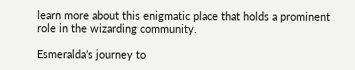learn more about this enigmatic place that holds a prominent role in the wizarding community.

Esmeralda’s journey to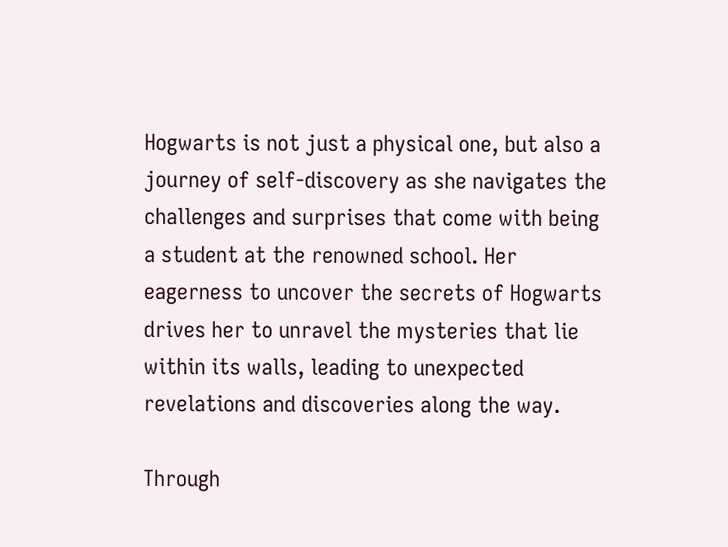Hogwarts is not just a physical one, but also a journey of self-discovery as she navigates the challenges and surprises that come with being a student at the renowned school. Her eagerness to uncover the secrets of Hogwarts drives her to unravel the mysteries that lie within its walls, leading to unexpected revelations and discoveries along the way.

Through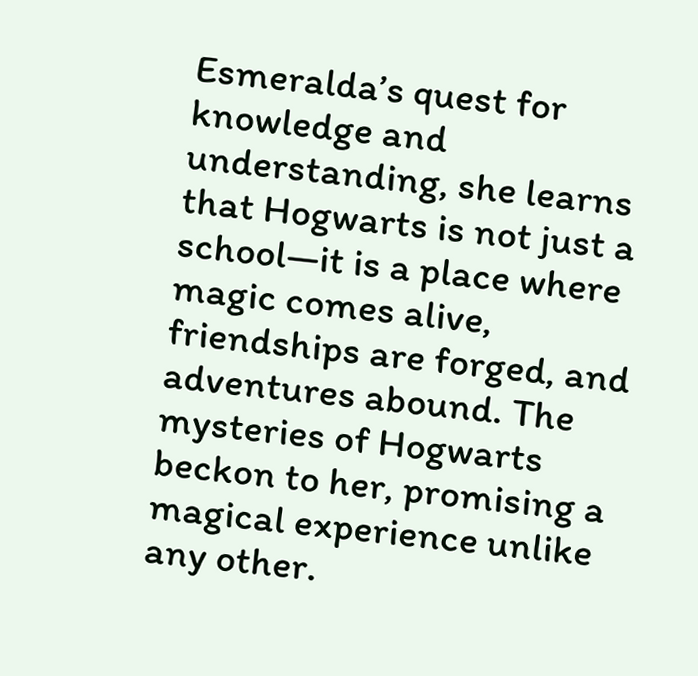Esmeralda’s quest for knowledge and understanding, she learns that Hogwarts is not just a school—it is a place where magic comes alive, friendships are forged, and adventures abound. The mysteries of Hogwarts beckon to her, promising a magical experience unlike any other.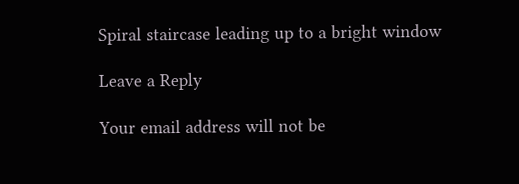Spiral staircase leading up to a bright window

Leave a Reply

Your email address will not be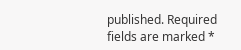published. Required fields are marked *